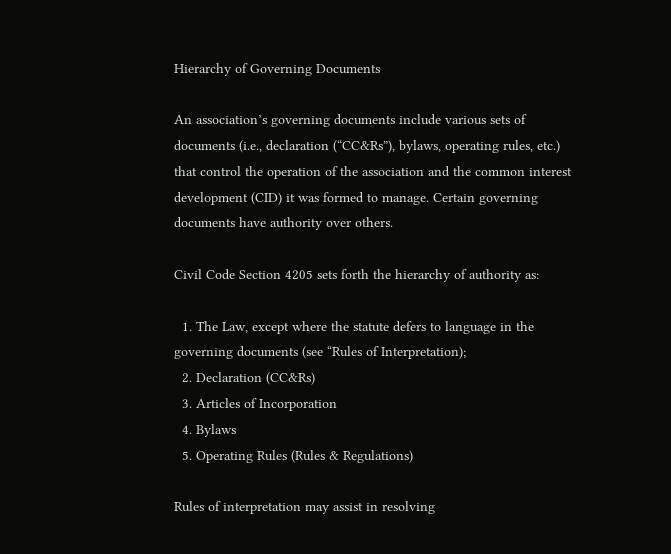Hierarchy of Governing Documents

An association’s governing documents include various sets of documents (i.e., declaration (“CC&Rs”), bylaws, operating rules, etc.) that control the operation of the association and the common interest development (CID) it was formed to manage. Certain governing documents have authority over others.

Civil Code Section 4205 sets forth the hierarchy of authority as:

  1. The Law, except where the statute defers to language in the governing documents (see “Rules of Interpretation);
  2. Declaration (CC&Rs)
  3. Articles of Incorporation
  4. Bylaws
  5. Operating Rules (Rules & Regulations)

Rules of interpretation may assist in resolving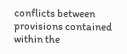conflicts between provisions contained within the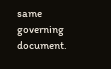same governing document.